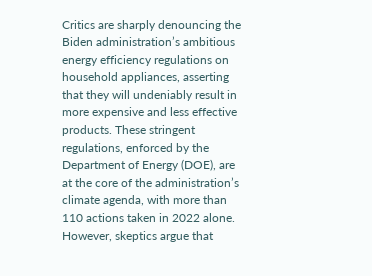Critics are sharply denouncing the Biden administration’s ambitious energy efficiency regulations on household appliances, asserting that they will undeniably result in more expensive and less effective products. These stringent regulations, enforced by the Department of Energy (DOE), are at the core of the administration’s climate agenda, with more than 110 actions taken in 2022 alone. However, skeptics argue that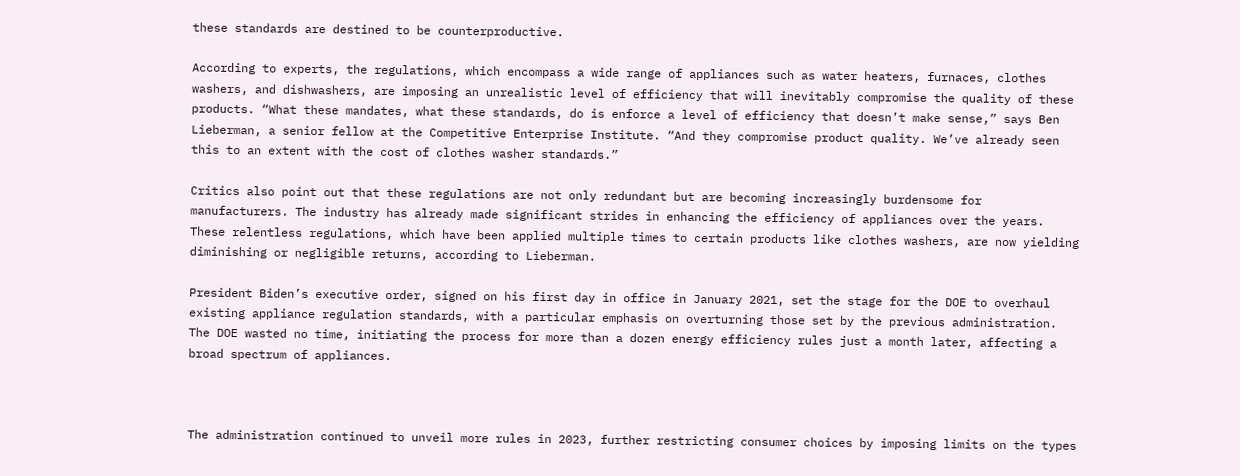these standards are destined to be counterproductive.

According to experts, the regulations, which encompass a wide range of appliances such as water heaters, furnaces, clothes washers, and dishwashers, are imposing an unrealistic level of efficiency that will inevitably compromise the quality of these products. “What these mandates, what these standards, do is enforce a level of efficiency that doesn’t make sense,” says Ben Lieberman, a senior fellow at the Competitive Enterprise Institute. “And they compromise product quality. We’ve already seen this to an extent with the cost of clothes washer standards.”

Critics also point out that these regulations are not only redundant but are becoming increasingly burdensome for manufacturers. The industry has already made significant strides in enhancing the efficiency of appliances over the years. These relentless regulations, which have been applied multiple times to certain products like clothes washers, are now yielding diminishing or negligible returns, according to Lieberman.

President Biden’s executive order, signed on his first day in office in January 2021, set the stage for the DOE to overhaul existing appliance regulation standards, with a particular emphasis on overturning those set by the previous administration. The DOE wasted no time, initiating the process for more than a dozen energy efficiency rules just a month later, affecting a broad spectrum of appliances.



The administration continued to unveil more rules in 2023, further restricting consumer choices by imposing limits on the types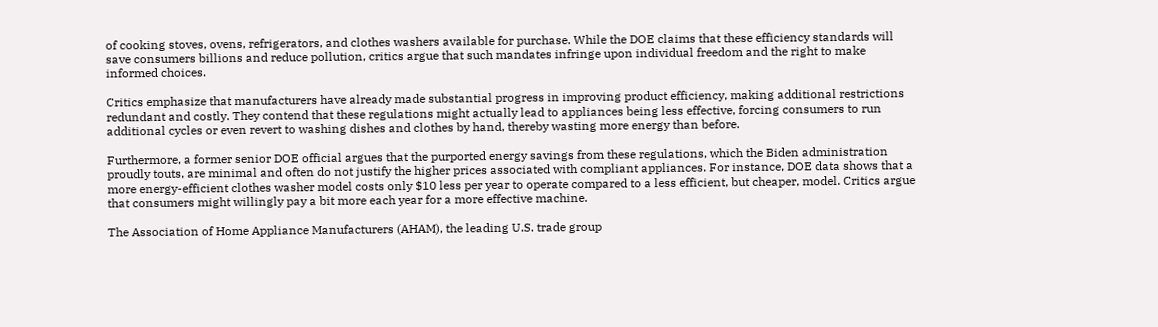of cooking stoves, ovens, refrigerators, and clothes washers available for purchase. While the DOE claims that these efficiency standards will save consumers billions and reduce pollution, critics argue that such mandates infringe upon individual freedom and the right to make informed choices.

Critics emphasize that manufacturers have already made substantial progress in improving product efficiency, making additional restrictions redundant and costly. They contend that these regulations might actually lead to appliances being less effective, forcing consumers to run additional cycles or even revert to washing dishes and clothes by hand, thereby wasting more energy than before.

Furthermore, a former senior DOE official argues that the purported energy savings from these regulations, which the Biden administration proudly touts, are minimal and often do not justify the higher prices associated with compliant appliances. For instance, DOE data shows that a more energy-efficient clothes washer model costs only $10 less per year to operate compared to a less efficient, but cheaper, model. Critics argue that consumers might willingly pay a bit more each year for a more effective machine.

The Association of Home Appliance Manufacturers (AHAM), the leading U.S. trade group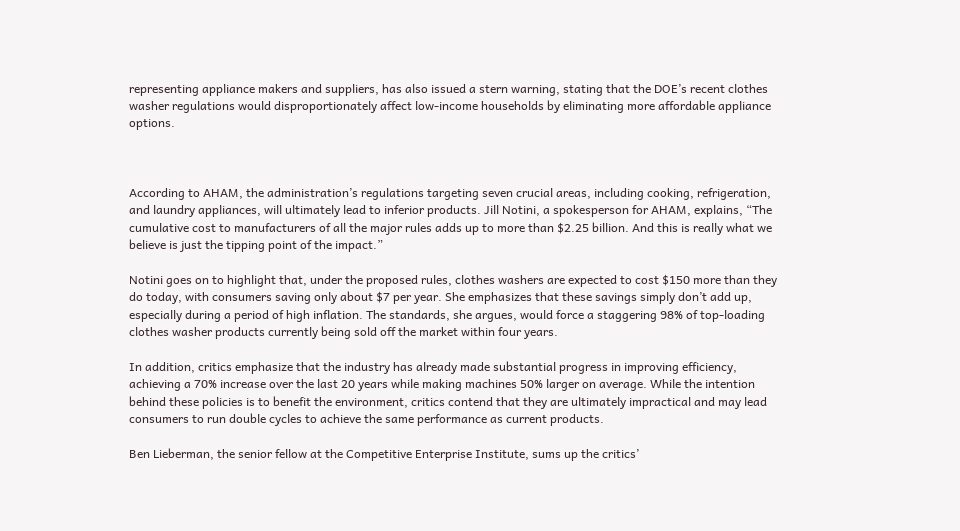representing appliance makers and suppliers, has also issued a stern warning, stating that the DOE’s recent clothes washer regulations would disproportionately affect low-income households by eliminating more affordable appliance options.



According to AHAM, the administration’s regulations targeting seven crucial areas, including cooking, refrigeration, and laundry appliances, will ultimately lead to inferior products. Jill Notini, a spokesperson for AHAM, explains, “The cumulative cost to manufacturers of all the major rules adds up to more than $2.25 billion. And this is really what we believe is just the tipping point of the impact.”

Notini goes on to highlight that, under the proposed rules, clothes washers are expected to cost $150 more than they do today, with consumers saving only about $7 per year. She emphasizes that these savings simply don’t add up, especially during a period of high inflation. The standards, she argues, would force a staggering 98% of top-loading clothes washer products currently being sold off the market within four years.

In addition, critics emphasize that the industry has already made substantial progress in improving efficiency, achieving a 70% increase over the last 20 years while making machines 50% larger on average. While the intention behind these policies is to benefit the environment, critics contend that they are ultimately impractical and may lead consumers to run double cycles to achieve the same performance as current products.

Ben Lieberman, the senior fellow at the Competitive Enterprise Institute, sums up the critics’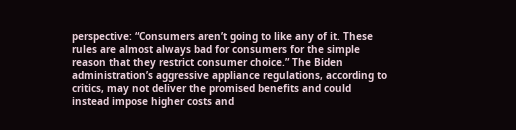perspective: “Consumers aren’t going to like any of it. These rules are almost always bad for consumers for the simple reason that they restrict consumer choice.” The Biden administration’s aggressive appliance regulations, according to critics, may not deliver the promised benefits and could instead impose higher costs and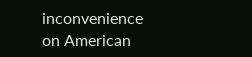inconvenience on American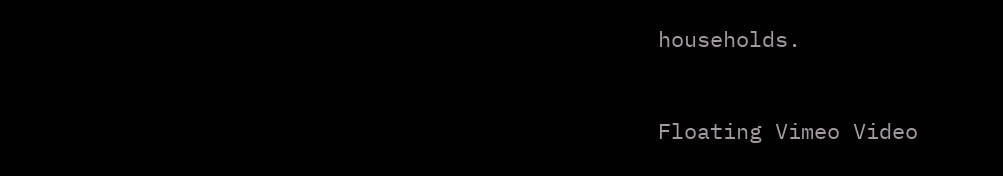households.


Floating Vimeo Video